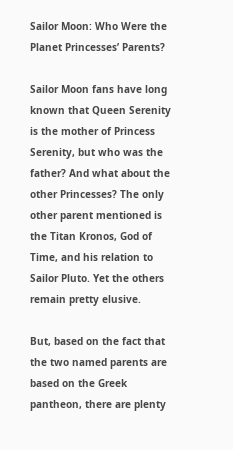Sailor Moon: Who Were the Planet Princesses’ Parents?

Sailor Moon fans have long known that Queen Serenity is the mother of Princess Serenity, but who was the father? And what about the other Princesses? The only other parent mentioned is the Titan Kronos, God of Time, and his relation to Sailor Pluto. Yet the others remain pretty elusive.

But, based on the fact that the two named parents are based on the Greek pantheon, there are plenty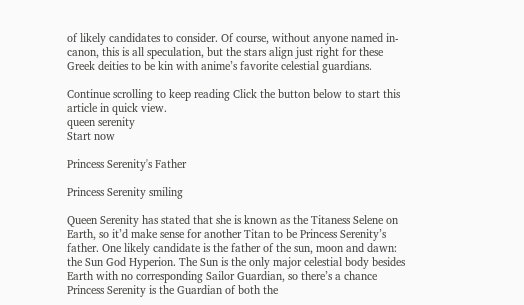of likely candidates to consider. Of course, without anyone named in-canon, this is all speculation, but the stars align just right for these Greek deities to be kin with anime’s favorite celestial guardians.

Continue scrolling to keep reading Click the button below to start this article in quick view.
queen serenity
Start now

Princess Serenity's Father

Princess Serenity smiling

Queen Serenity has stated that she is known as the Titaness Selene on Earth, so it’d make sense for another Titan to be Princess Serenity’s father. One likely candidate is the father of the sun, moon and dawn: the Sun God Hyperion. The Sun is the only major celestial body besides Earth with no corresponding Sailor Guardian, so there’s a chance Princess Serenity is the Guardian of both the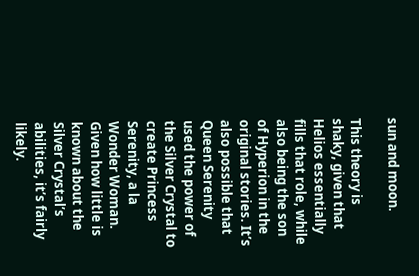sun and moon.

This theory is shaky, given that Helios essentially fills that role, while also being the son of Hyperion in the original stories. It’s also possible that Queen Serenity used the power of the Silver Crystal to create Princess Serenity, a la Wonder Woman. Given how little is known about the Silver Crystal’s abilities, it’s fairly likely.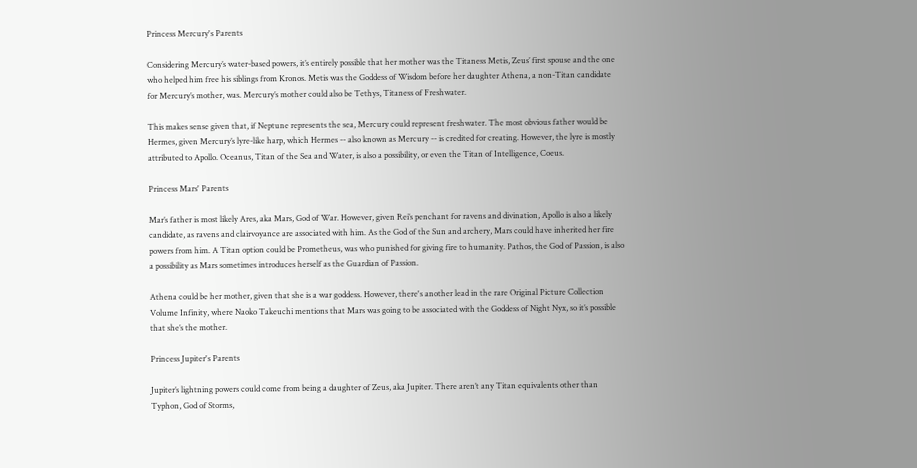Princess Mercury's Parents

Considering Mercury’s water-based powers, it’s entirely possible that her mother was the Titaness Metis, Zeus’ first spouse and the one who helped him free his siblings from Kronos. Metis was the Goddess of Wisdom before her daughter Athena, a non-Titan candidate for Mercury’s mother, was. Mercury’s mother could also be Tethys, Titaness of Freshwater.

This makes sense given that, if Neptune represents the sea, Mercury could represent freshwater. The most obvious father would be Hermes, given Mercury’s lyre-like harp, which Hermes -- also known as Mercury -- is credited for creating. However, the lyre is mostly attributed to Apollo. Oceanus, Titan of the Sea and Water, is also a possibility, or even the Titan of Intelligence, Coeus.

Princess Mars' Parents

Mar’s father is most likely Ares, aka Mars, God of War. However, given Rei’s penchant for ravens and divination, Apollo is also a likely candidate, as ravens and clairvoyance are associated with him. As the God of the Sun and archery, Mars could have inherited her fire powers from him. A Titan option could be Prometheus, was who punished for giving fire to humanity. Pathos, the God of Passion, is also a possibility as Mars sometimes introduces herself as the Guardian of Passion.

Athena could be her mother, given that she is a war goddess. However, there's another lead in the rare Original Picture Collection Volume Infinity, where Naoko Takeuchi mentions that Mars was going to be associated with the Goddess of Night Nyx, so it’s possible that she’s the mother.

Princess Jupiter's Parents

Jupiter’s lightning powers could come from being a daughter of Zeus, aka Jupiter. There aren’t any Titan equivalents other than Typhon, God of Storms,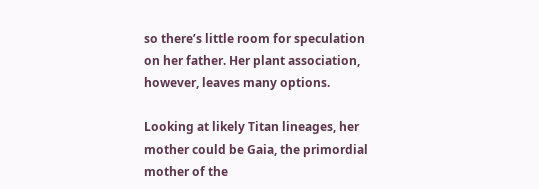so there’s little room for speculation on her father. Her plant association, however, leaves many options.

Looking at likely Titan lineages, her mother could be Gaia, the primordial mother of the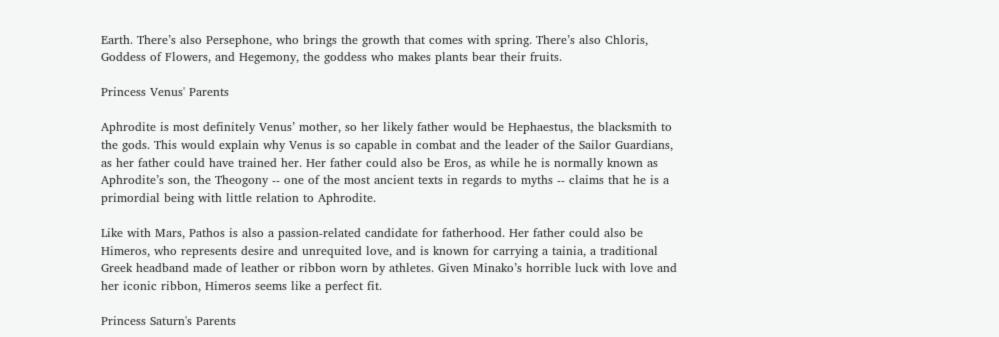Earth. There’s also Persephone, who brings the growth that comes with spring. There’s also Chloris, Goddess of Flowers, and Hegemony, the goddess who makes plants bear their fruits.

Princess Venus' Parents

Aphrodite is most definitely Venus’ mother, so her likely father would be Hephaestus, the blacksmith to the gods. This would explain why Venus is so capable in combat and the leader of the Sailor Guardians, as her father could have trained her. Her father could also be Eros, as while he is normally known as Aphrodite’s son, the Theogony -- one of the most ancient texts in regards to myths -- claims that he is a primordial being with little relation to Aphrodite.

Like with Mars, Pathos is also a passion-related candidate for fatherhood. Her father could also be Himeros, who represents desire and unrequited love, and is known for carrying a tainia, a traditional Greek headband made of leather or ribbon worn by athletes. Given Minako’s horrible luck with love and her iconic ribbon, Himeros seems like a perfect fit.

Princess Saturn's Parents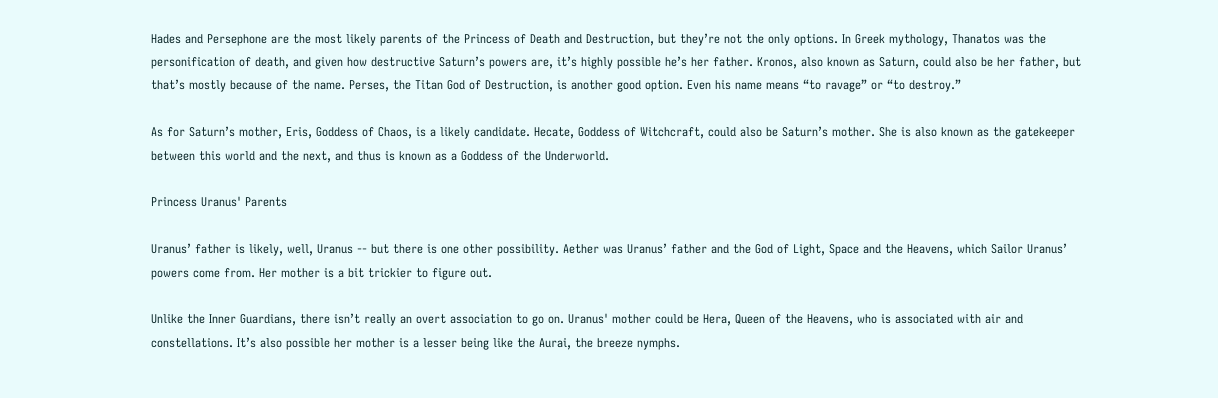Hades and Persephone are the most likely parents of the Princess of Death and Destruction, but they’re not the only options. In Greek mythology, Thanatos was the personification of death, and given how destructive Saturn’s powers are, it’s highly possible he’s her father. Kronos, also known as Saturn, could also be her father, but that’s mostly because of the name. Perses, the Titan God of Destruction, is another good option. Even his name means “to ravage” or “to destroy.”

As for Saturn’s mother, Eris, Goddess of Chaos, is a likely candidate. Hecate, Goddess of Witchcraft, could also be Saturn’s mother. She is also known as the gatekeeper between this world and the next, and thus is known as a Goddess of the Underworld.

Princess Uranus' Parents

Uranus’ father is likely, well, Uranus -- but there is one other possibility. Aether was Uranus’ father and the God of Light, Space and the Heavens, which Sailor Uranus’ powers come from. Her mother is a bit trickier to figure out.

Unlike the Inner Guardians, there isn’t really an overt association to go on. Uranus' mother could be Hera, Queen of the Heavens, who is associated with air and constellations. It’s also possible her mother is a lesser being like the Aurai, the breeze nymphs.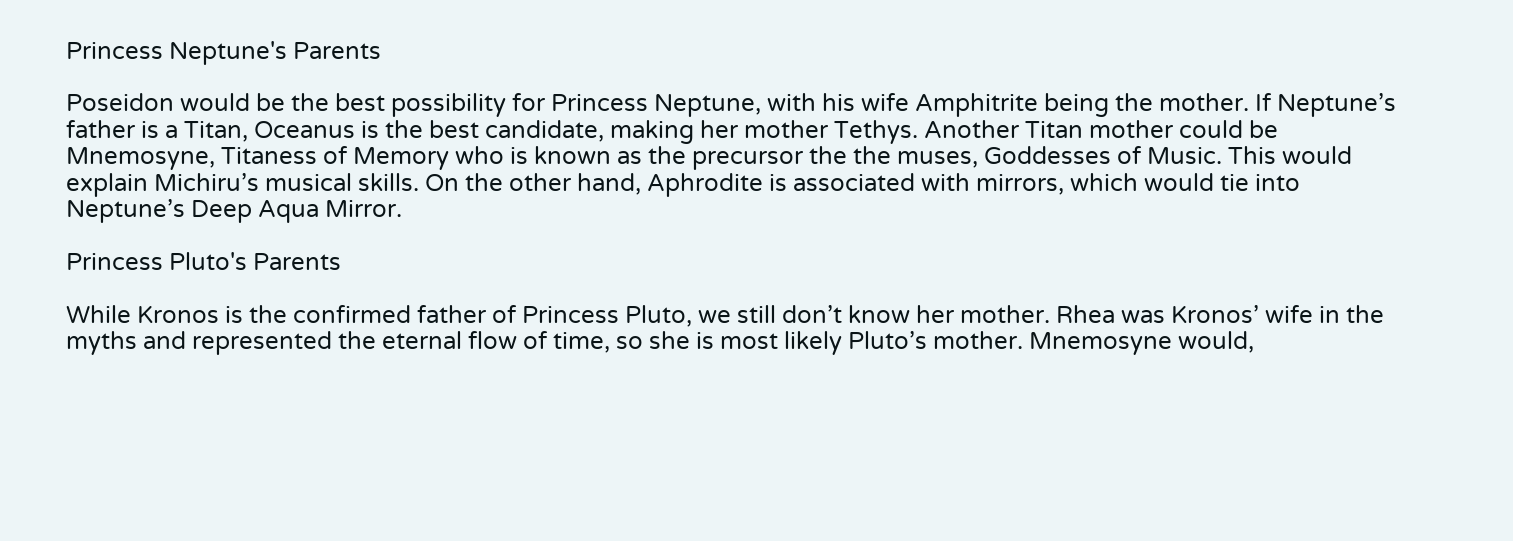Princess Neptune's Parents

Poseidon would be the best possibility for Princess Neptune, with his wife Amphitrite being the mother. If Neptune’s father is a Titan, Oceanus is the best candidate, making her mother Tethys. Another Titan mother could be Mnemosyne, Titaness of Memory who is known as the precursor the the muses, Goddesses of Music. This would explain Michiru’s musical skills. On the other hand, Aphrodite is associated with mirrors, which would tie into Neptune’s Deep Aqua Mirror.

Princess Pluto's Parents

While Kronos is the confirmed father of Princess Pluto, we still don’t know her mother. Rhea was Kronos’ wife in the myths and represented the eternal flow of time, so she is most likely Pluto’s mother. Mnemosyne would,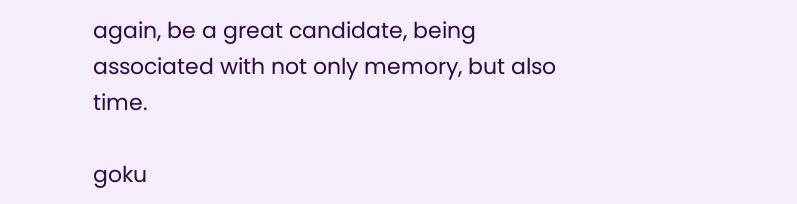again, be a great candidate, being associated with not only memory, but also time.

goku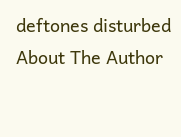deftones disturbed
About The Author